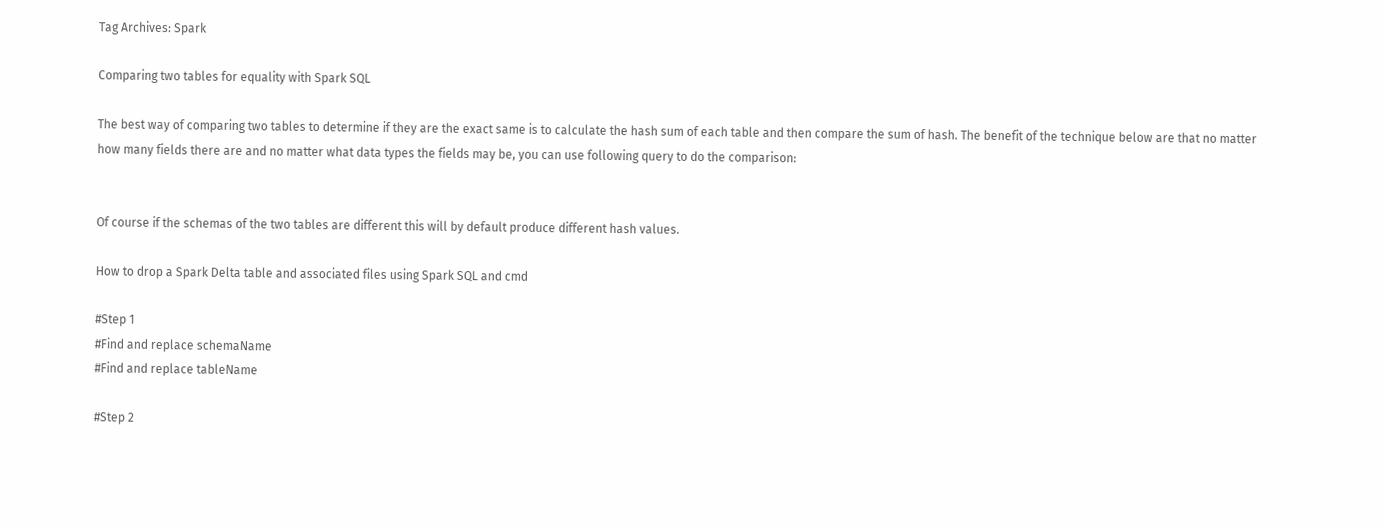Tag Archives: Spark

Comparing two tables for equality with Spark SQL

The best way of comparing two tables to determine if they are the exact same is to calculate the hash sum of each table and then compare the sum of hash. The benefit of the technique below are that no matter how many fields there are and no matter what data types the fields may be, you can use following query to do the comparison:


Of course if the schemas of the two tables are different this will by default produce different hash values.

How to drop a Spark Delta table and associated files using Spark SQL and cmd

#Step 1
#Find and replace schemaName
#Find and replace tableName

#Step 2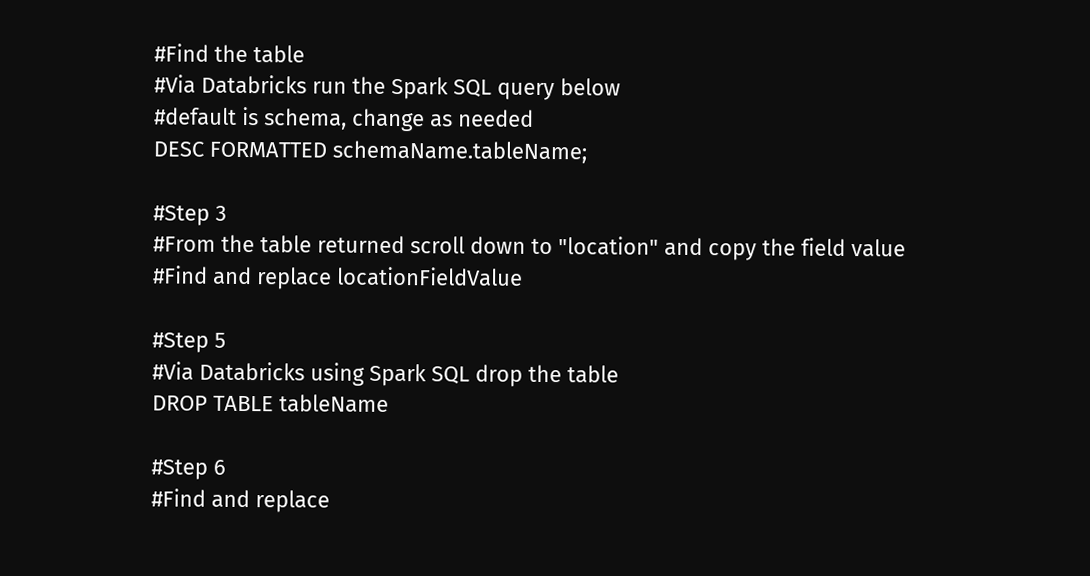#Find the table
#Via Databricks run the Spark SQL query below
#default is schema, change as needed
DESC FORMATTED schemaName.tableName;

#Step 3
#From the table returned scroll down to "location" and copy the field value
#Find and replace locationFieldValue

#Step 5
#Via Databricks using Spark SQL drop the table
DROP TABLE tableName

#Step 6
#Find and replace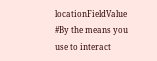locationFieldValue
#By the means you use to interact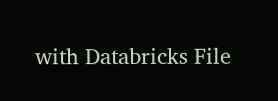with Databricks File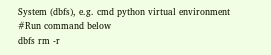System (dbfs), e.g. cmd python virtual environment
#Run command below
dbfs rm -r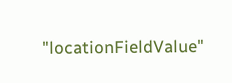"locationFieldValue"